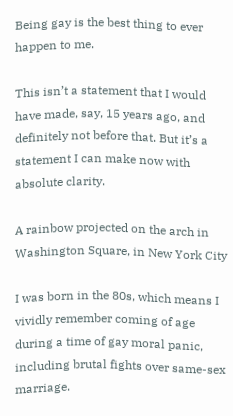Being gay is the best thing to ever happen to me.

This isn’t a statement that I would have made, say, 15 years ago, and definitely not before that. But it’s a statement I can make now with absolute clarity.

A rainbow projected on the arch in Washington Square, in New York City

I was born in the 80s, which means I vividly remember coming of age during a time of gay moral panic, including brutal fights over same-sex marriage.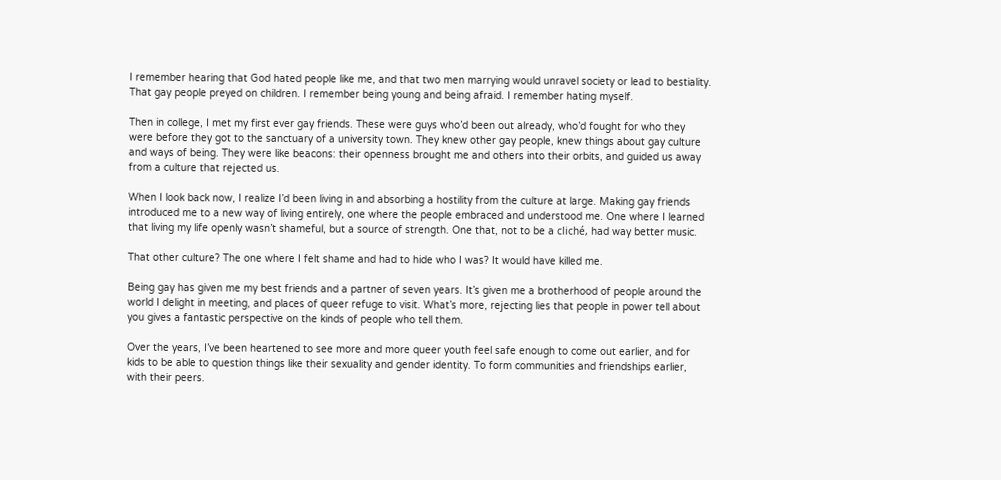I remember hearing that God hated people like me, and that two men marrying would unravel society or lead to bestiality. That gay people preyed on children. I remember being young and being afraid. I remember hating myself.

Then in college, I met my first ever gay friends. These were guys who’d been out already, who’d fought for who they were before they got to the sanctuary of a university town. They knew other gay people, knew things about gay culture and ways of being. They were like beacons: their openness brought me and others into their orbits, and guided us away from a culture that rejected us.

When I look back now, I realize I’d been living in and absorbing a hostility from the culture at large. Making gay friends introduced me to a new way of living entirely, one where the people embraced and understood me. One where I learned that living my life openly wasn’t shameful, but a source of strength. One that, not to be a cliché, had way better music.

That other culture? The one where I felt shame and had to hide who I was? It would have killed me.

Being gay has given me my best friends and a partner of seven years. It’s given me a brotherhood of people around the world I delight in meeting, and places of queer refuge to visit. What’s more, rejecting lies that people in power tell about you gives a fantastic perspective on the kinds of people who tell them.

Over the years, I’ve been heartened to see more and more queer youth feel safe enough to come out earlier, and for kids to be able to question things like their sexuality and gender identity. To form communities and friendships earlier, with their peers.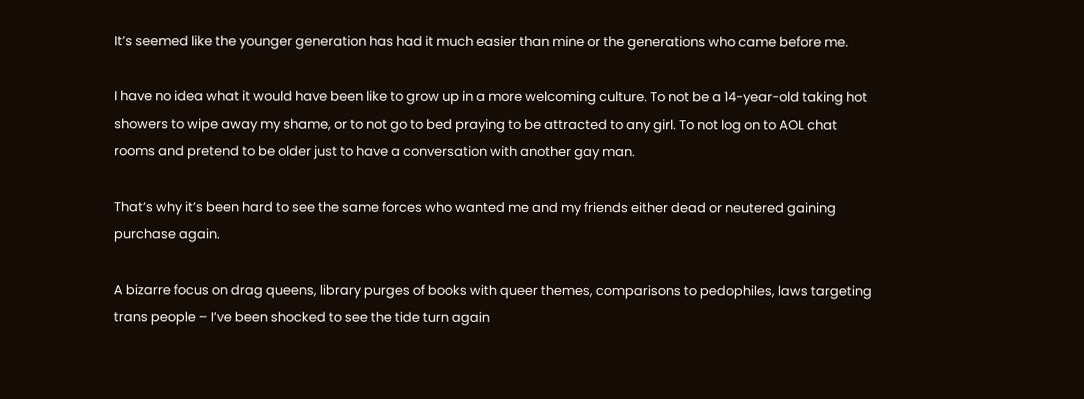It’s seemed like the younger generation has had it much easier than mine or the generations who came before me.

I have no idea what it would have been like to grow up in a more welcoming culture. To not be a 14-year-old taking hot showers to wipe away my shame, or to not go to bed praying to be attracted to any girl. To not log on to AOL chat rooms and pretend to be older just to have a conversation with another gay man.

That’s why it’s been hard to see the same forces who wanted me and my friends either dead or neutered gaining purchase again.

A bizarre focus on drag queens, library purges of books with queer themes, comparisons to pedophiles, laws targeting trans people – I’ve been shocked to see the tide turn again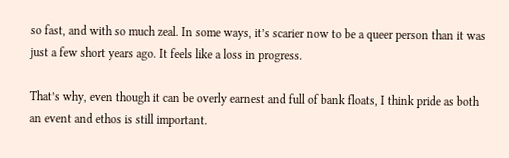so fast, and with so much zeal. In some ways, it’s scarier now to be a queer person than it was just a few short years ago. It feels like a loss in progress.

That’s why, even though it can be overly earnest and full of bank floats, I think pride as both an event and ethos is still important.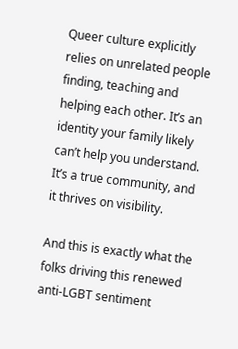Queer culture explicitly relies on unrelated people finding, teaching and helping each other. It’s an identity your family likely can’t help you understand. It’s a true community, and it thrives on visibility.

And this is exactly what the folks driving this renewed anti-LGBT sentiment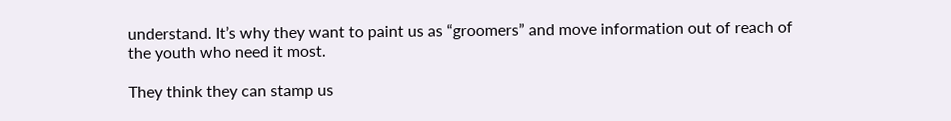understand. It’s why they want to paint us as “groomers” and move information out of reach of the youth who need it most.

They think they can stamp us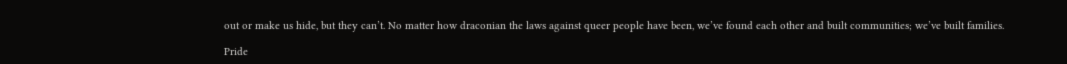out or make us hide, but they can’t. No matter how draconian the laws against queer people have been, we’ve found each other and built communities; we’ve built families.

Pride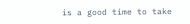is a good time to take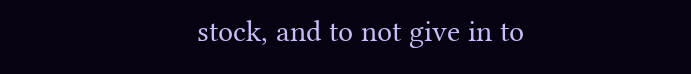stock, and to not give in to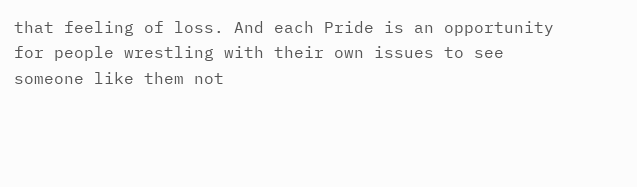that feeling of loss. And each Pride is an opportunity for people wrestling with their own issues to see someone like them not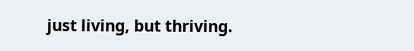just living, but thriving.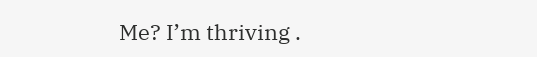Me? I’m thriving .